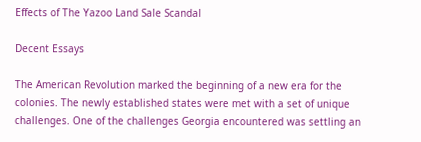Effects of The Yazoo Land Sale Scandal

Decent Essays

The American Revolution marked the beginning of a new era for the colonies. The newly established states were met with a set of unique challenges. One of the challenges Georgia encountered was settling an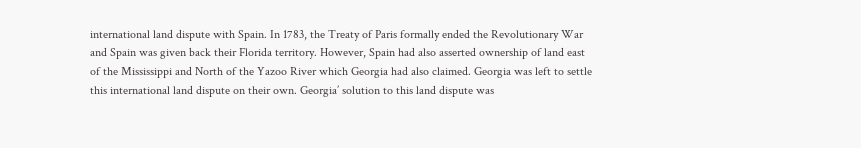international land dispute with Spain. In 1783, the Treaty of Paris formally ended the Revolutionary War and Spain was given back their Florida territory. However, Spain had also asserted ownership of land east of the Mississippi and North of the Yazoo River which Georgia had also claimed. Georgia was left to settle this international land dispute on their own. Georgia’ solution to this land dispute was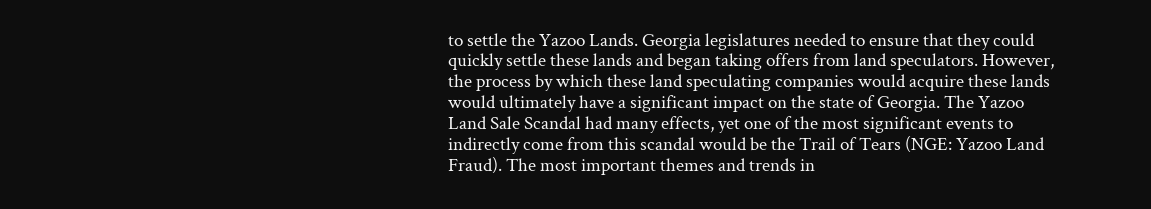to settle the Yazoo Lands. Georgia legislatures needed to ensure that they could quickly settle these lands and began taking offers from land speculators. However, the process by which these land speculating companies would acquire these lands would ultimately have a significant impact on the state of Georgia. The Yazoo Land Sale Scandal had many effects, yet one of the most significant events to indirectly come from this scandal would be the Trail of Tears (NGE: Yazoo Land Fraud). The most important themes and trends in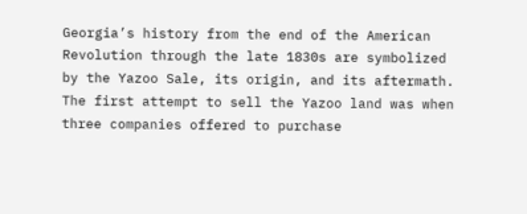Georgia’s history from the end of the American Revolution through the late 1830s are symbolized by the Yazoo Sale, its origin, and its aftermath. The first attempt to sell the Yazoo land was when three companies offered to purchase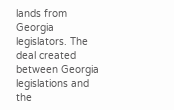lands from Georgia legislators. The deal created between Georgia legislations and the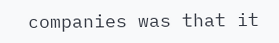companies was that it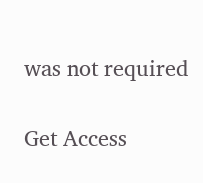was not required

Get Access